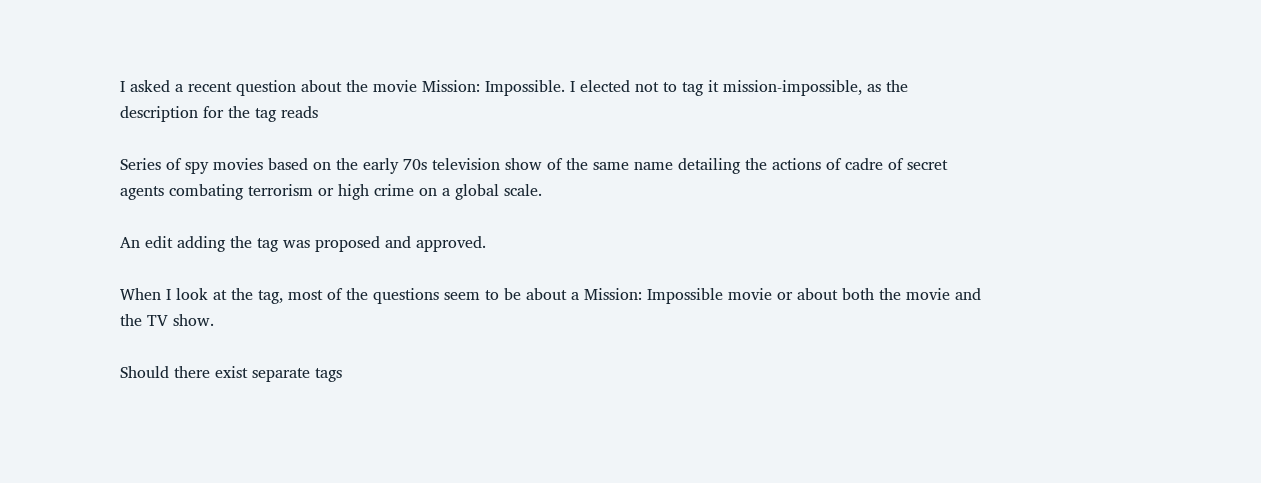I asked a recent question about the movie Mission: Impossible. I elected not to tag it mission-impossible, as the description for the tag reads

Series of spy movies based on the early 70s television show of the same name detailing the actions of cadre of secret agents combating terrorism or high crime on a global scale.

An edit adding the tag was proposed and approved.

When I look at the tag, most of the questions seem to be about a Mission: Impossible movie or about both the movie and the TV show.

Should there exist separate tags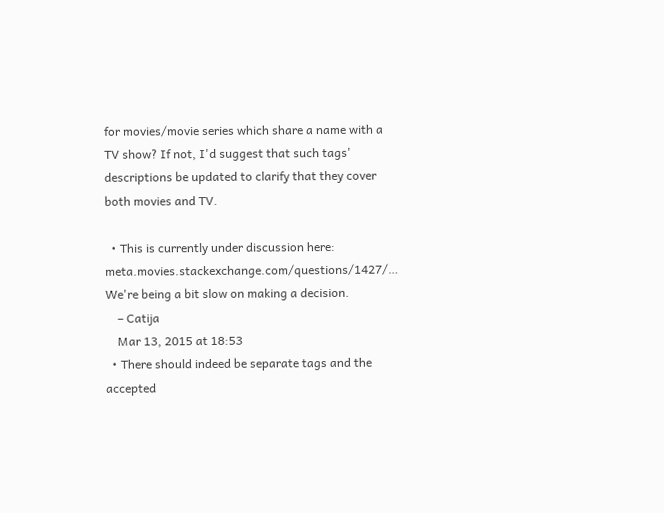for movies/movie series which share a name with a TV show? If not, I'd suggest that such tags' descriptions be updated to clarify that they cover both movies and TV.

  • This is currently under discussion here: meta.movies.stackexchange.com/questions/1427/… We're being a bit slow on making a decision.
    – Catija
    Mar 13, 2015 at 18:53
  • There should indeed be separate tags and the accepted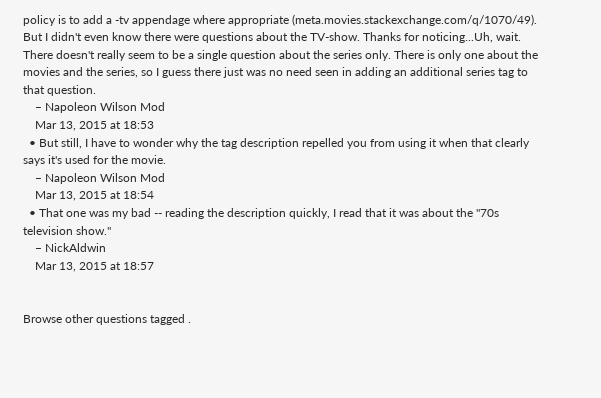policy is to add a -tv appendage where appropriate (meta.movies.stackexchange.com/q/1070/49). But I didn't even know there were questions about the TV-show. Thanks for noticing...Uh, wait. There doesn't really seem to be a single question about the series only. There is only one about the movies and the series, so I guess there just was no need seen in adding an additional series tag to that question.
    – Napoleon Wilson Mod
    Mar 13, 2015 at 18:53
  • But still, I have to wonder why the tag description repelled you from using it when that clearly says it's used for the movie.
    – Napoleon Wilson Mod
    Mar 13, 2015 at 18:54
  • That one was my bad -- reading the description quickly, I read that it was about the "70s television show."
    – NickAldwin
    Mar 13, 2015 at 18:57


Browse other questions tagged .